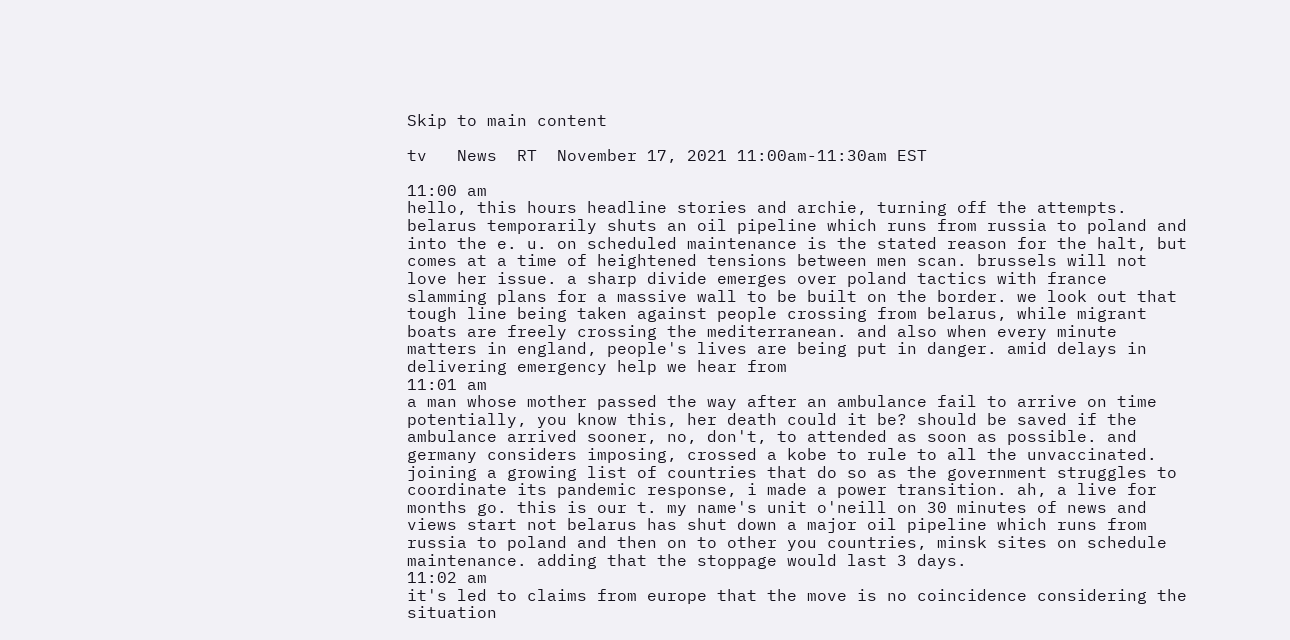Skip to main content

tv   News  RT  November 17, 2021 11:00am-11:30am EST

11:00 am
hello, this hours headline stories and archie, turning off the attempts. belarus temporarily shuts an oil pipeline which runs from russia to poland and into the e. u. on scheduled maintenance is the stated reason for the halt, but comes at a time of heightened tensions between men scan. brussels will not love her issue. a sharp divide emerges over poland tactics with france slamming plans for a massive wall to be built on the border. we look out that tough line being taken against people crossing from belarus, while migrant boats are freely crossing the mediterranean. and also when every minute matters in england, people's lives are being put in danger. amid delays in delivering emergency help we hear from
11:01 am
a man whose mother passed the way after an ambulance fail to arrive on time potentially, you know this, her death could it be? should be saved if the ambulance arrived sooner, no, don't, to attended as soon as possible. and germany considers imposing, crossed a kobe to rule to all the unvaccinated. joining a growing list of countries that do so as the government struggles to coordinate its pandemic response, i made a power transition. ah, a live for months go. this is our t. my name's unit o'neill on 30 minutes of news and views start not belarus has shut down a major oil pipeline which runs from russia to poland and then on to other you countries, minsk sites on schedule maintenance. adding that the stoppage would last 3 days.
11:02 am
it's led to claims from europe that the move is no coincidence considering the situation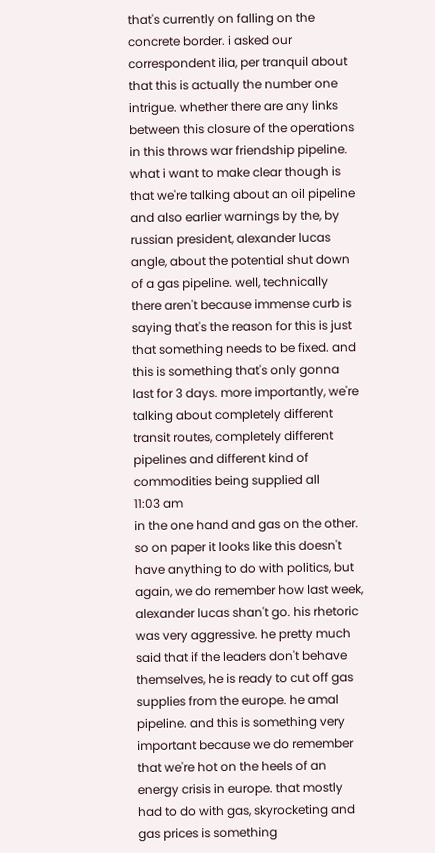that's currently on falling on the concrete border. i asked our correspondent ilia, per tranquil about that this is actually the number one intrigue. whether there are any links between this closure of the operations in this throws war friendship pipeline. what i want to make clear though is that we're talking about an oil pipeline and also earlier warnings by the, by russian president, alexander lucas angle, about the potential shut down of a gas pipeline. well, technically there aren't because immense curb is saying that's the reason for this is just that something needs to be fixed. and this is something that's only gonna last for 3 days. more importantly, we're talking about completely different transit routes, completely different pipelines and different kind of commodities being supplied all
11:03 am
in the one hand and gas on the other. so on paper it looks like this doesn't have anything to do with politics, but again, we do remember how last week, alexander lucas shan't go. his rhetoric was very aggressive. he pretty much said that if the leaders don't behave themselves, he is ready to cut off gas supplies from the europe. he amal pipeline. and this is something very important because we do remember that we're hot on the heels of an energy crisis in europe. that mostly had to do with gas, skyrocketing and gas prices is something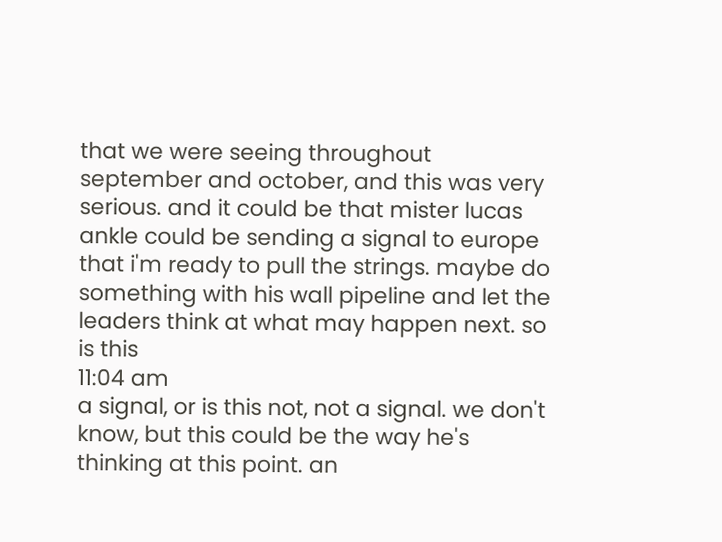that we were seeing throughout september and october, and this was very serious. and it could be that mister lucas ankle could be sending a signal to europe that i'm ready to pull the strings. maybe do something with his wall pipeline and let the leaders think at what may happen next. so is this
11:04 am
a signal, or is this not, not a signal. we don't know, but this could be the way he's thinking at this point. an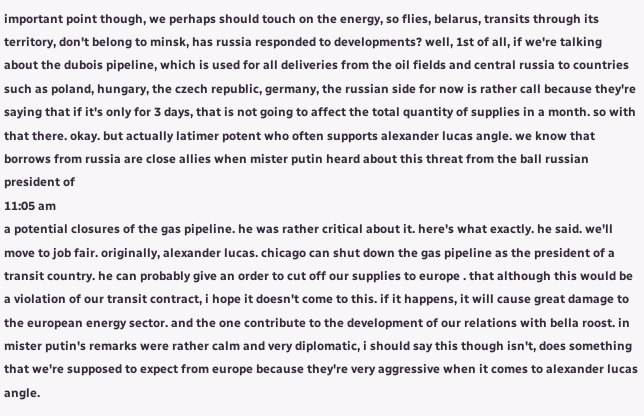important point though, we perhaps should touch on the energy, so flies, belarus, transits through its territory, don't belong to minsk, has russia responded to developments? well, 1st of all, if we're talking about the dubois pipeline, which is used for all deliveries from the oil fields and central russia to countries such as poland, hungary, the czech republic, germany, the russian side for now is rather call because they're saying that if it's only for 3 days, that is not going to affect the total quantity of supplies in a month. so with that there. okay. but actually latimer potent who often supports alexander lucas angle. we know that borrows from russia are close allies when mister putin heard about this threat from the ball russian president of
11:05 am
a potential closures of the gas pipeline. he was rather critical about it. here's what exactly. he said. we'll move to job fair. originally, alexander lucas. chicago can shut down the gas pipeline as the president of a transit country. he can probably give an order to cut off our supplies to europe . that although this would be a violation of our transit contract, i hope it doesn't come to this. if it happens, it will cause great damage to the european energy sector. and the one contribute to the development of our relations with bella roost. in mister putin's remarks were rather calm and very diplomatic, i should say this though isn't, does something that we're supposed to expect from europe because they're very aggressive when it comes to alexander lucas angle.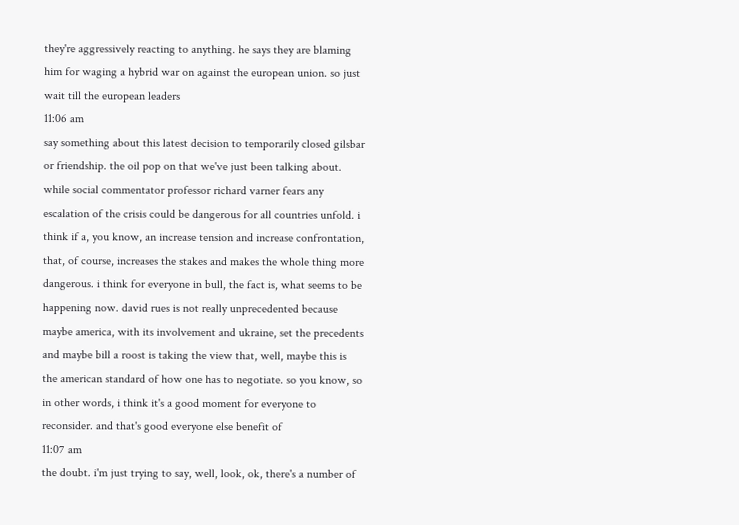they're aggressively reacting to anything. he says they are blaming him for waging a hybrid war on against the european union. so just wait till the european leaders
11:06 am
say something about this latest decision to temporarily closed gilsbar or friendship. the oil pop on that we've just been talking about. while social commentator professor richard varner fears any escalation of the crisis could be dangerous for all countries unfold. i think if a, you know, an increase tension and increase confrontation, that, of course, increases the stakes and makes the whole thing more dangerous. i think for everyone in bull, the fact is, what seems to be happening now. david rues is not really unprecedented because maybe america, with its involvement and ukraine, set the precedents and maybe bill a roost is taking the view that, well, maybe this is the american standard of how one has to negotiate. so you know, so in other words, i think it's a good moment for everyone to reconsider. and that's good everyone else benefit of
11:07 am
the doubt. i'm just trying to say, well, look, ok, there's a number of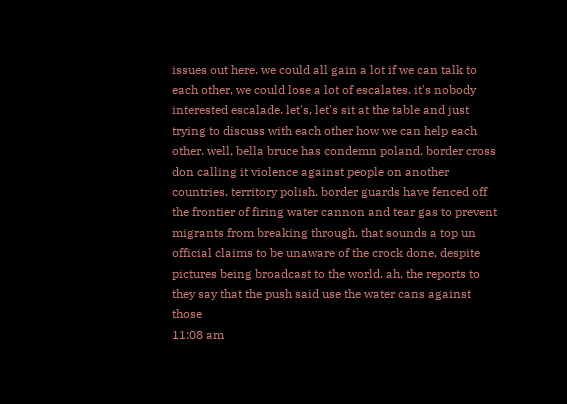issues out here. we could all gain a lot if we can talk to each other, we could lose a lot of escalates. it's nobody interested escalade. let's, let's sit at the table and just trying to discuss with each other how we can help each other. well, bella bruce has condemn poland. border cross don calling it violence against people on another countries. territory polish. border guards have fenced off the frontier of firing water cannon and tear gas to prevent migrants from breaking through. that sounds a top un official claims to be unaware of the crock done, despite pictures being broadcast to the world. ah, the reports to they say that the push said use the water cans against those
11:08 am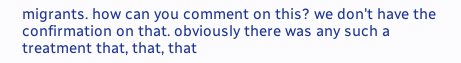migrants. how can you comment on this? we don't have the confirmation on that. obviously there was any such a treatment that, that, that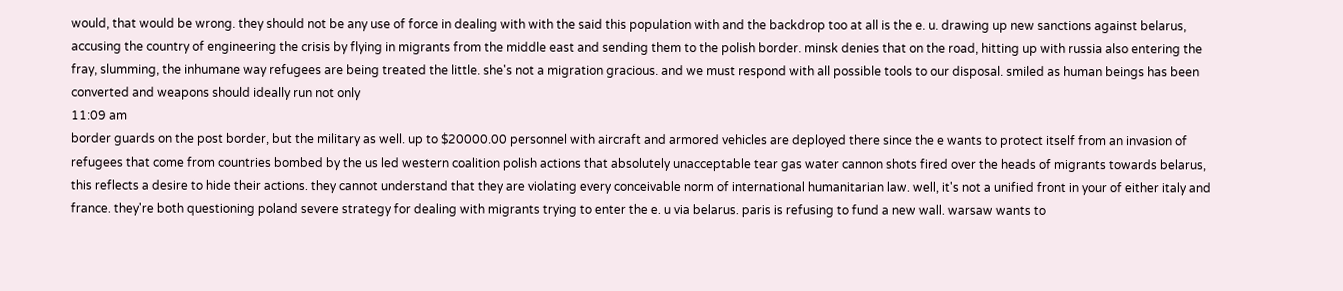would, that would be wrong. they should not be any use of force in dealing with with the said this population with and the backdrop too at all is the e. u. drawing up new sanctions against belarus, accusing the country of engineering the crisis by flying in migrants from the middle east and sending them to the polish border. minsk denies that on the road, hitting up with russia also entering the fray, slumming, the inhumane way refugees are being treated the little. she's not a migration gracious. and we must respond with all possible tools to our disposal. smiled as human beings has been converted and weapons should ideally run not only
11:09 am
border guards on the post border, but the military as well. up to $20000.00 personnel with aircraft and armored vehicles are deployed there since the e wants to protect itself from an invasion of refugees that come from countries bombed by the us led western coalition polish actions that absolutely unacceptable tear gas water cannon shots fired over the heads of migrants towards belarus, this reflects a desire to hide their actions. they cannot understand that they are violating every conceivable norm of international humanitarian law. well, it's not a unified front in your of either italy and france. they're both questioning poland severe strategy for dealing with migrants trying to enter the e. u via belarus. paris is refusing to fund a new wall. warsaw wants to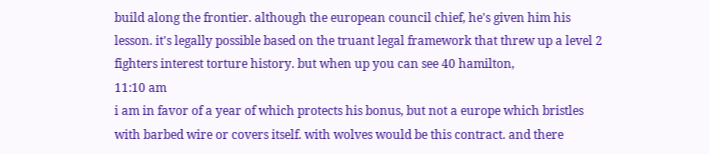build along the frontier. although the european council chief, he's given him his lesson. it's legally possible based on the truant legal framework that threw up a level 2 fighters interest torture history. but when up you can see 40 hamilton,
11:10 am
i am in favor of a year of which protects his bonus, but not a europe which bristles with barbed wire or covers itself. with wolves would be this contract. and there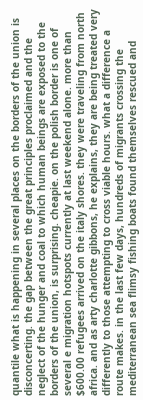quantile what is happening in several places on the borders of the union is disconcerting. the gap between the great principles proclaimed and the neglect of the hunger and coal to which human beings are exposed to the borders of the union, is surprising. cheapie. on the polish border is one of several e migration hotspots currently at last weekend alone. more than $600.00 refugees arrived on the italy shores. they were traveling from north africa. and as arty charlotte gibbons, he explains, they are being treated very differently to those attempting to cross viable hours. what a difference a route makes. in the last few days, hundreds of migrants crossing the mediterranean sea flimsy fishing boats found themselves rescued and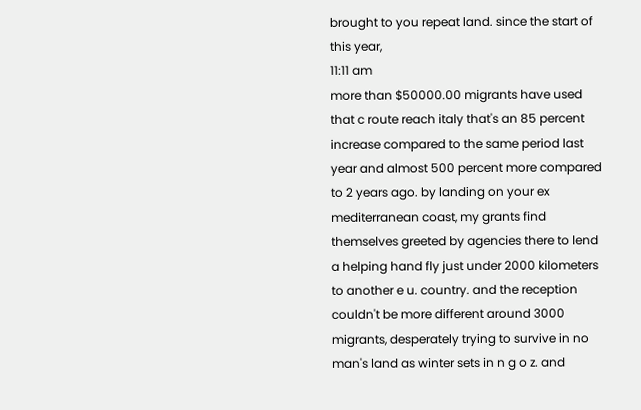brought to you repeat land. since the start of this year,
11:11 am
more than $50000.00 migrants have used that c route reach italy that's an 85 percent increase compared to the same period last year and almost 500 percent more compared to 2 years ago. by landing on your ex mediterranean coast, my grants find themselves greeted by agencies there to lend a helping hand fly just under 2000 kilometers to another e u. country. and the reception couldn't be more different around 3000 migrants, desperately trying to survive in no man's land as winter sets in n g o z. and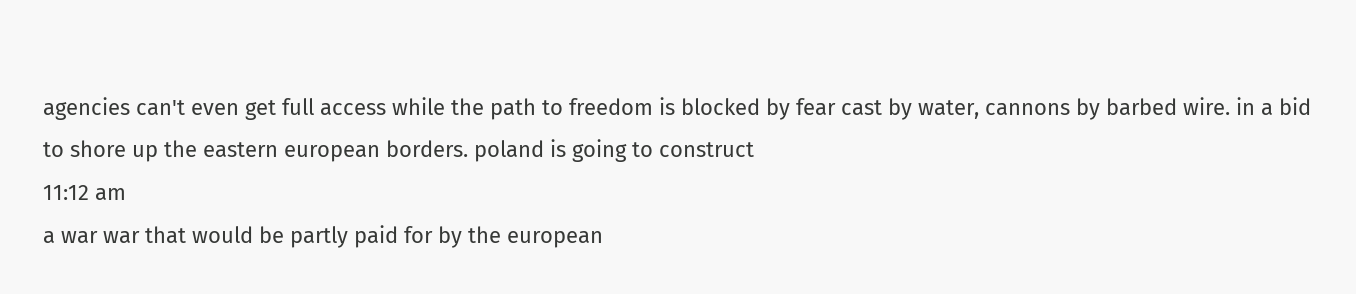agencies can't even get full access while the path to freedom is blocked by fear cast by water, cannons by barbed wire. in a bid to shore up the eastern european borders. poland is going to construct
11:12 am
a war war that would be partly paid for by the european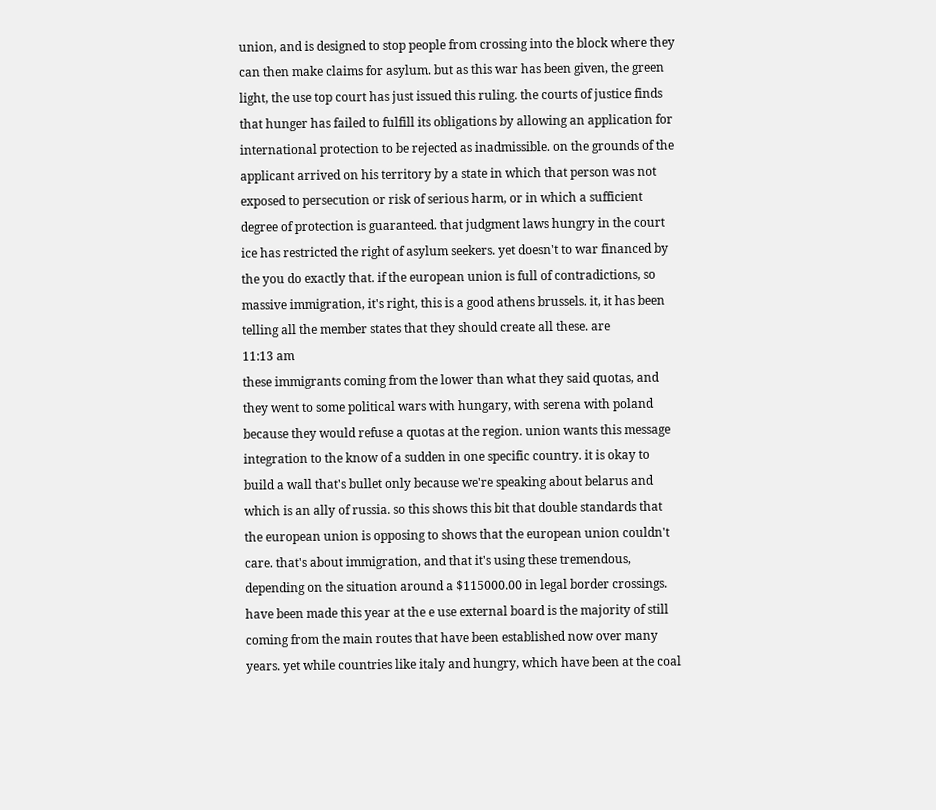union, and is designed to stop people from crossing into the block where they can then make claims for asylum. but as this war has been given, the green light, the use top court has just issued this ruling. the courts of justice finds that hunger has failed to fulfill its obligations by allowing an application for international protection to be rejected as inadmissible. on the grounds of the applicant arrived on his territory by a state in which that person was not exposed to persecution or risk of serious harm, or in which a sufficient degree of protection is guaranteed. that judgment laws hungry in the court ice has restricted the right of asylum seekers. yet doesn't to war financed by the you do exactly that. if the european union is full of contradictions, so massive immigration, it's right, this is a good athens brussels. it, it has been telling all the member states that they should create all these. are
11:13 am
these immigrants coming from the lower than what they said quotas, and they went to some political wars with hungary, with serena with poland because they would refuse a quotas at the region. union wants this message integration to the know of a sudden in one specific country. it is okay to build a wall that's bullet only because we're speaking about belarus and which is an ally of russia. so this shows this bit that double standards that the european union is opposing to shows that the european union couldn't care. that's about immigration, and that it's using these tremendous, depending on the situation around a $115000.00 in legal border crossings. have been made this year at the e use external board is the majority of still coming from the main routes that have been established now over many years. yet while countries like italy and hungry, which have been at the coal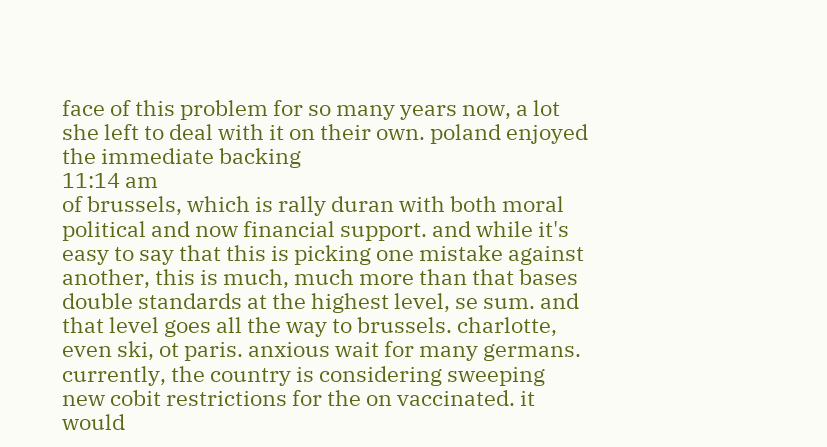face of this problem for so many years now, a lot she left to deal with it on their own. poland enjoyed the immediate backing
11:14 am
of brussels, which is rally duran with both moral political and now financial support. and while it's easy to say that this is picking one mistake against another, this is much, much more than that bases double standards at the highest level, se sum. and that level goes all the way to brussels. charlotte, even ski, ot paris. anxious wait for many germans. currently, the country is considering sweeping new cobit restrictions for the on vaccinated. it would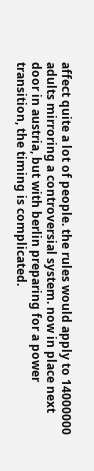affect quite a lot of people. the rules would apply to 14000000 adults mirroring a controversial system. now in place next door in austria, but with berlin preparing for a power transition, the timing is complicated.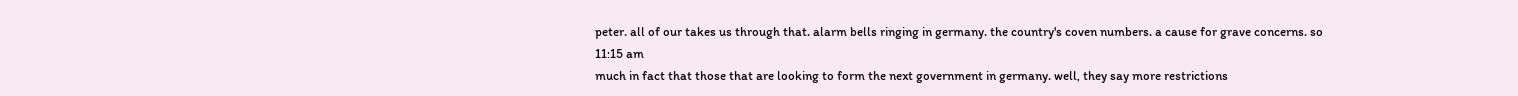peter. all of our takes us through that. alarm bells ringing in germany. the country's coven numbers. a cause for grave concerns. so
11:15 am
much in fact that those that are looking to form the next government in germany. well, they say more restrictions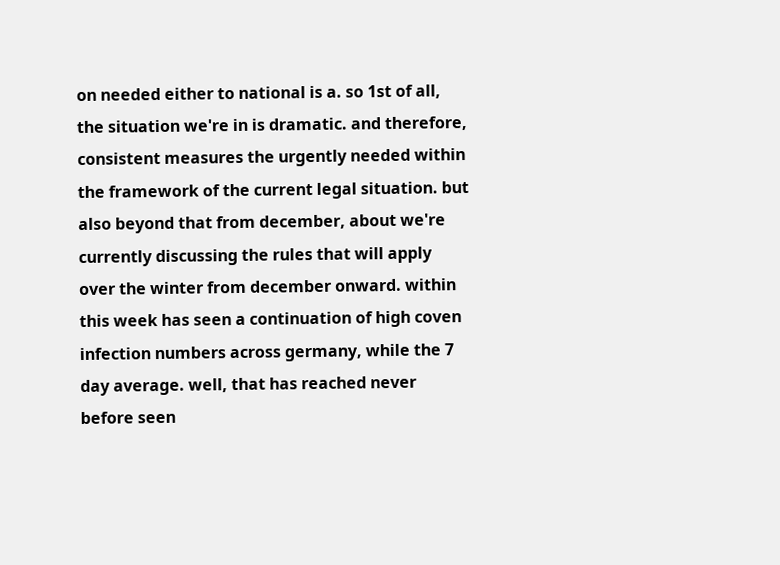on needed either to national is a. so 1st of all, the situation we're in is dramatic. and therefore, consistent measures the urgently needed within the framework of the current legal situation. but also beyond that from december, about we're currently discussing the rules that will apply over the winter from december onward. within this week has seen a continuation of high coven infection numbers across germany, while the 7 day average. well, that has reached never before seen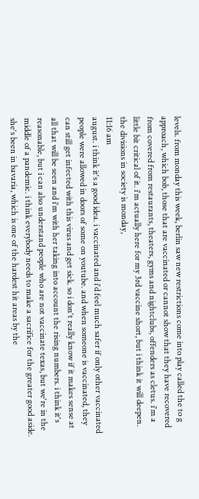levels. from monday this week, berlin saw new restrictions come into play called the to g approach, which bob, those that are vaccinated or cannot show that they have recovered from covered from restaurants, theaters, gyms and nightclubs, offenders as cletus. i'm a little bit critical of it. i'm actually here for my 3rd vaccine short, but i think it will deepen. the divisions in society is monday,
11:16 am
august. i think it's a good idea. i vaccinated and i'd feel much safer if only other vaccinated people were allowed in doors of some on youtube. and when someone is vaccinated, they can still get infected with this virus and get sick. so i don't really know if it makes sense at all that will be seen and i'm with her taking into account the rising numbers. i think it's reasonable, but i can also understand people who are not vaccinate texas, but we're in the middle of a pandemic. i think everybody needs to make a sacrifice for the greater good aside. she's been in bavaria, which is one of the hardest hit areas by the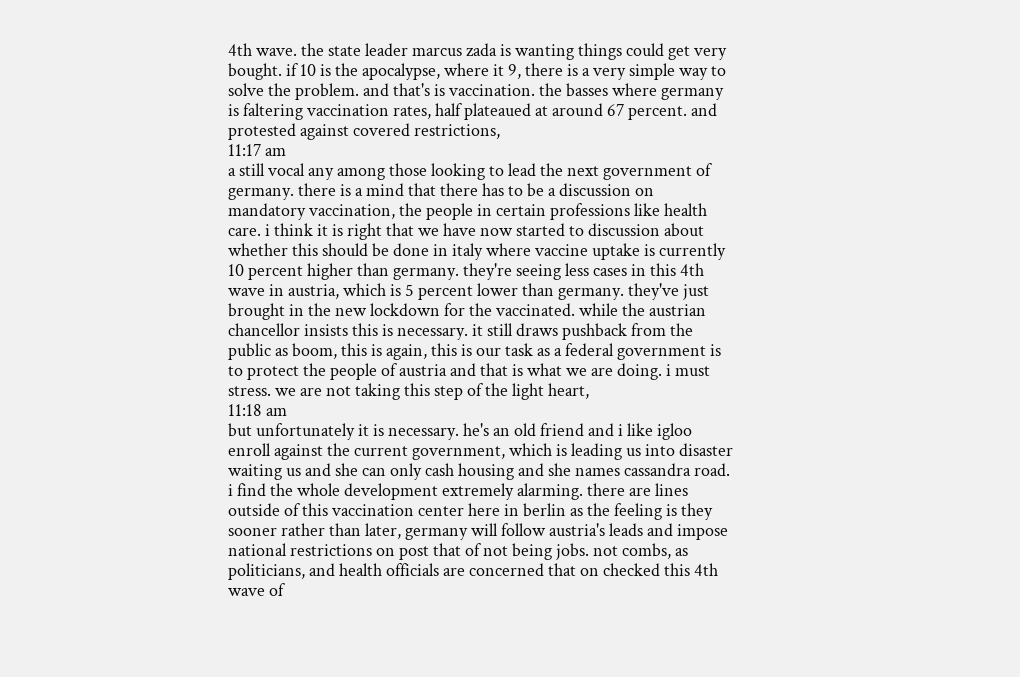4th wave. the state leader marcus zada is wanting things could get very bought. if 10 is the apocalypse, where it 9, there is a very simple way to solve the problem. and that's is vaccination. the basses where germany is faltering vaccination rates, half plateaued at around 67 percent. and protested against covered restrictions,
11:17 am
a still vocal any among those looking to lead the next government of germany. there is a mind that there has to be a discussion on mandatory vaccination, the people in certain professions like health care. i think it is right that we have now started to discussion about whether this should be done in italy where vaccine uptake is currently 10 percent higher than germany. they're seeing less cases in this 4th wave in austria, which is 5 percent lower than germany. they've just brought in the new lockdown for the vaccinated. while the austrian chancellor insists this is necessary. it still draws pushback from the public as boom, this is again, this is our task as a federal government is to protect the people of austria and that is what we are doing. i must stress. we are not taking this step of the light heart,
11:18 am
but unfortunately it is necessary. he's an old friend and i like igloo enroll against the current government, which is leading us into disaster waiting us and she can only cash housing and she names cassandra road. i find the whole development extremely alarming. there are lines outside of this vaccination center here in berlin as the feeling is they sooner rather than later, germany will follow austria's leads and impose national restrictions on post that of not being jobs. not combs, as politicians, and health officials are concerned that on checked this 4th wave of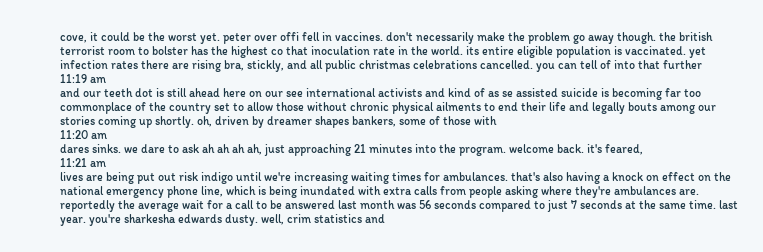cove, it could be the worst yet. peter over offi fell in vaccines. don't necessarily make the problem go away though. the british terrorist room to bolster has the highest co that inoculation rate in the world. its entire eligible population is vaccinated. yet infection rates there are rising bra, stickly, and all public christmas celebrations cancelled. you can tell of into that further
11:19 am
and our teeth dot is still ahead here on our see international activists and kind of as se assisted suicide is becoming far too commonplace of the country set to allow those without chronic physical ailments to end their life and legally bouts among our stories coming up shortly. oh, driven by dreamer shapes bankers, some of those with
11:20 am
dares sinks. we dare to ask ah ah ah ah, just approaching 21 minutes into the program. welcome back. it's feared,
11:21 am
lives are being put out risk indigo until we're increasing waiting times for ambulances. that's also having a knock on effect on the national emergency phone line, which is being inundated with extra calls from people asking where they're ambulances are. reportedly the average wait for a call to be answered last month was 56 seconds compared to just 7 seconds at the same time. last year. you're sharkesha edwards dusty. well, crim statistics and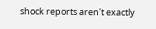shock reports aren't exactly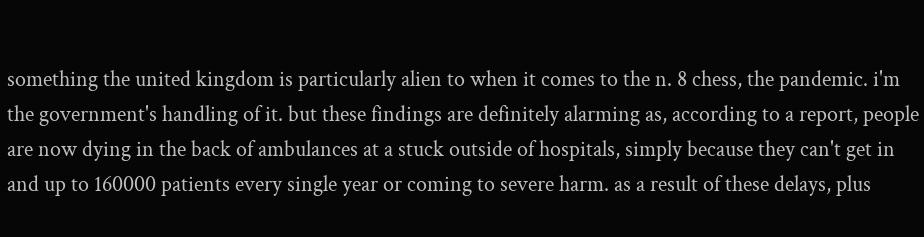something the united kingdom is particularly alien to when it comes to the n. 8 chess, the pandemic. i'm the government's handling of it. but these findings are definitely alarming as, according to a report, people are now dying in the back of ambulances at a stuck outside of hospitals, simply because they can't get in and up to 160000 patients every single year or coming to severe harm. as a result of these delays, plus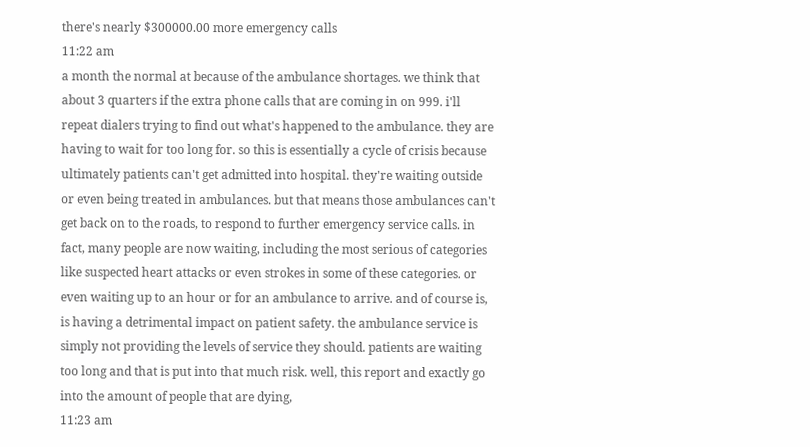there's nearly $300000.00 more emergency calls
11:22 am
a month the normal at because of the ambulance shortages. we think that about 3 quarters if the extra phone calls that are coming in on 999. i'll repeat dialers trying to find out what's happened to the ambulance. they are having to wait for too long for. so this is essentially a cycle of crisis because ultimately patients can't get admitted into hospital. they're waiting outside or even being treated in ambulances. but that means those ambulances can't get back on to the roads, to respond to further emergency service calls. in fact, many people are now waiting, including the most serious of categories like suspected heart attacks or even strokes in some of these categories. or even waiting up to an hour or for an ambulance to arrive. and of course is, is having a detrimental impact on patient safety. the ambulance service is simply not providing the levels of service they should. patients are waiting too long and that is put into that much risk. well, this report and exactly go into the amount of people that are dying,
11:23 am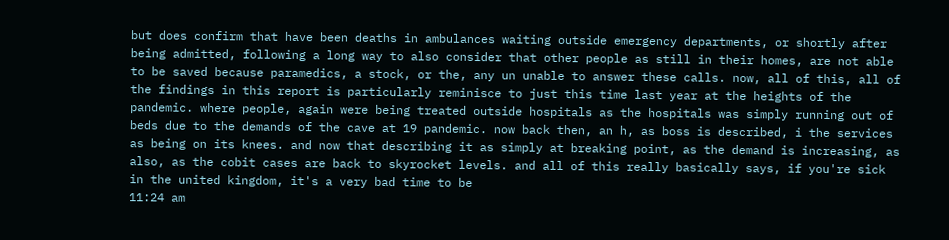but does confirm that have been deaths in ambulances waiting outside emergency departments, or shortly after being admitted, following a long way to also consider that other people as still in their homes, are not able to be saved because paramedics, a stock, or the, any un unable to answer these calls. now, all of this, all of the findings in this report is particularly reminisce to just this time last year at the heights of the pandemic. where people, again were being treated outside hospitals as the hospitals was simply running out of beds due to the demands of the cave at 19 pandemic. now back then, an h, as boss is described, i the services as being on its knees. and now that describing it as simply at breaking point, as the demand is increasing, as also, as the cobit cases are back to skyrocket levels. and all of this really basically says, if you're sick in the united kingdom, it's a very bad time to be
11:24 am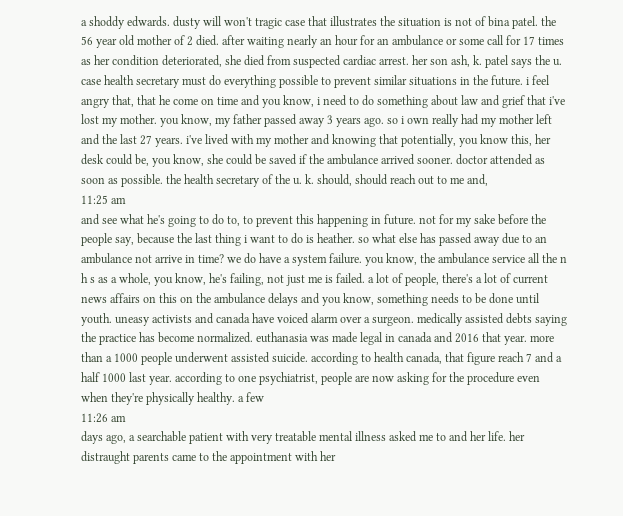a shoddy edwards. dusty will won't tragic case that illustrates the situation is not of bina patel. the 56 year old mother of 2 died. after waiting nearly an hour for an ambulance or some call for 17 times as her condition deteriorated, she died from suspected cardiac arrest. her son ash, k. patel says the u. case health secretary must do everything possible to prevent similar situations in the future. i feel angry that, that he come on time and you know, i need to do something about law and grief that i've lost my mother. you know, my father passed away 3 years ago. so i own really had my mother left and the last 27 years. i've lived with my mother and knowing that potentially, you know this, her desk could be, you know, she could be saved if the ambulance arrived sooner. doctor attended as soon as possible. the health secretary of the u. k. should, should reach out to me and,
11:25 am
and see what he's going to do to, to prevent this happening in future. not for my sake before the people say, because the last thing i want to do is heather. so what else has passed away due to an ambulance not arrive in time? we do have a system failure. you know, the ambulance service all the n h s as a whole, you know, he's failing, not just me is failed. a lot of people, there's a lot of current news affairs on this on the ambulance delays and you know, something needs to be done until youth. uneasy activists and canada have voiced alarm over a surgeon. medically assisted debts saying the practice has become normalized. euthanasia was made legal in canada and 2016 that year. more than a 1000 people underwent assisted suicide. according to health canada, that figure reach 7 and a half 1000 last year. according to one psychiatrist, people are now asking for the procedure even when they're physically healthy. a few
11:26 am
days ago, a searchable patient with very treatable mental illness asked me to and her life. her distraught parents came to the appointment with her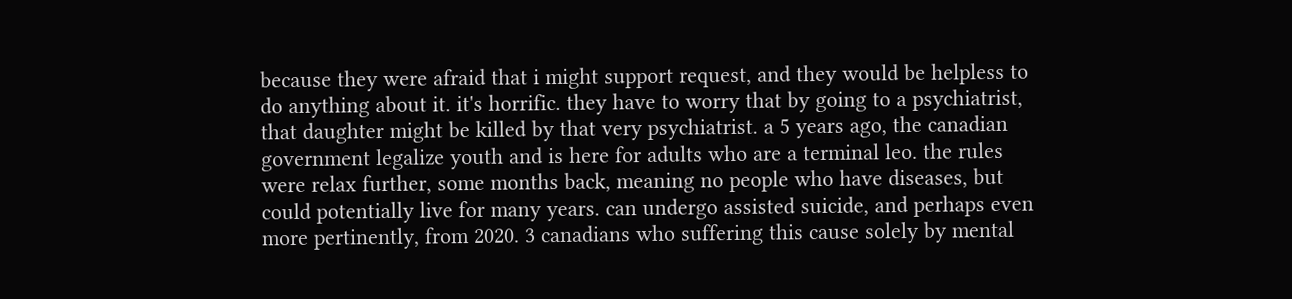because they were afraid that i might support request, and they would be helpless to do anything about it. it's horrific. they have to worry that by going to a psychiatrist, that daughter might be killed by that very psychiatrist. a 5 years ago, the canadian government legalize youth and is here for adults who are a terminal leo. the rules were relax further, some months back, meaning no people who have diseases, but could potentially live for many years. can undergo assisted suicide, and perhaps even more pertinently, from 2020. 3 canadians who suffering this cause solely by mental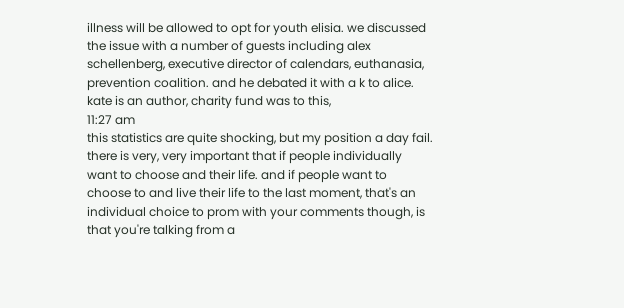illness will be allowed to opt for youth elisia. we discussed the issue with a number of guests including alex schellenberg, executive director of calendars, euthanasia, prevention coalition. and he debated it with a k to alice. kate is an author, charity fund was to this,
11:27 am
this statistics are quite shocking, but my position a day fail. there is very, very important that if people individually want to choose and their life. and if people want to choose to and live their life to the last moment, that's an individual choice to prom with your comments though, is that you're talking from a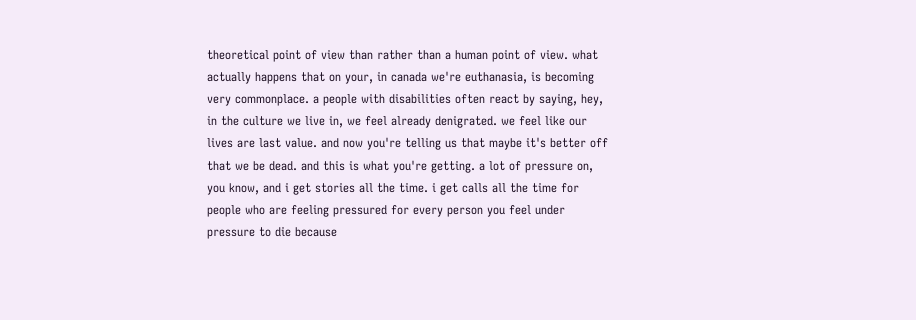theoretical point of view than rather than a human point of view. what actually happens that on your, in canada we're euthanasia, is becoming very commonplace. a people with disabilities often react by saying, hey, in the culture we live in, we feel already denigrated. we feel like our lives are last value. and now you're telling us that maybe it's better off that we be dead. and this is what you're getting. a lot of pressure on, you know, and i get stories all the time. i get calls all the time for people who are feeling pressured for every person you feel under pressure to die because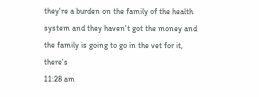they're a burden on the family of the health system and they haven't got the money and the family is going to go in the vet for it, there's
11:28 am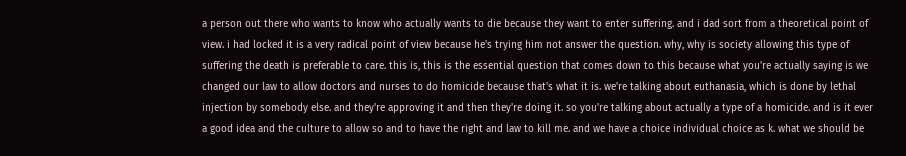a person out there who wants to know who actually wants to die because they want to enter suffering. and i dad sort from a theoretical point of view. i had locked it is a very radical point of view because he's trying him not answer the question. why, why is society allowing this type of suffering the death is preferable to care. this is, this is the essential question that comes down to this because what you're actually saying is we changed our law to allow doctors and nurses to do homicide because that's what it is. we're talking about euthanasia, which is done by lethal injection by somebody else. and they're approving it and then they're doing it. so you're talking about actually a type of a homicide. and is it ever a good idea and the culture to allow so and to have the right and law to kill me. and we have a choice individual choice as k. what we should be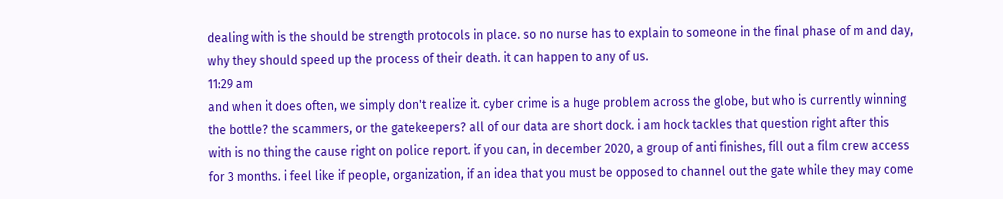dealing with is the should be strength protocols in place. so no nurse has to explain to someone in the final phase of m and day, why they should speed up the process of their death. it can happen to any of us.
11:29 am
and when it does often, we simply don't realize it. cyber crime is a huge problem across the globe, but who is currently winning the bottle? the scammers, or the gatekeepers? all of our data are short dock. i am hock tackles that question right after this with is no thing the cause right on police report. if you can, in december 2020, a group of anti finishes, fill out a film crew access for 3 months. i feel like if people, organization, if an idea that you must be opposed to channel out the gate while they may come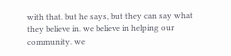with that. but he says, but they can say what they believe in. we believe in helping our community. we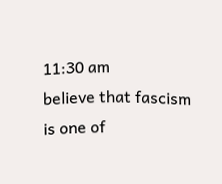11:30 am
believe that fascism is one of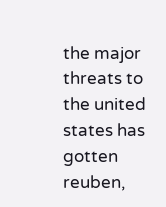the major threats to the united states has gotten reuben,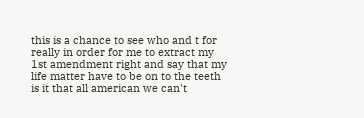this is a chance to see who and t for really in order for me to extract my 1st amendment right and say that my life matter have to be on to the teeth is it that all american we can't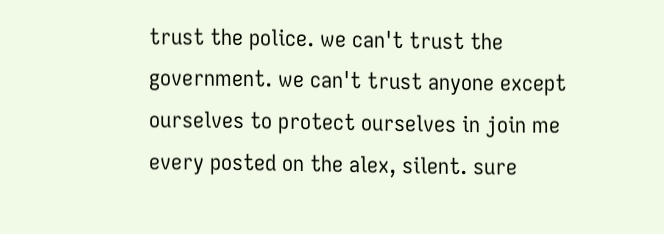trust the police. we can't trust the government. we can't trust anyone except ourselves to protect ourselves in join me every posted on the alex, silent. sure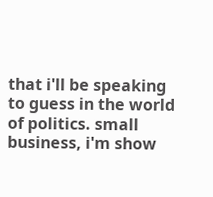that i'll be speaking to guess in the world of politics. small business, i'm show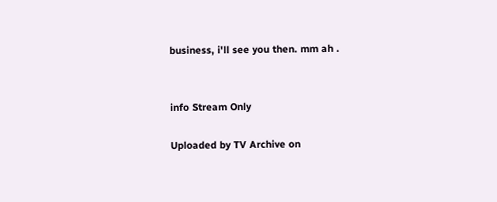business, i'll see you then. mm ah .


info Stream Only

Uploaded by TV Archive on